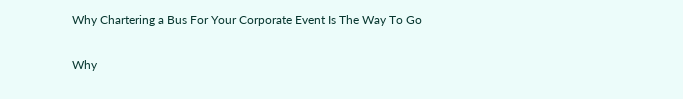Why Chartering a Bus For Your Corporate Event Is The Way To Go

Why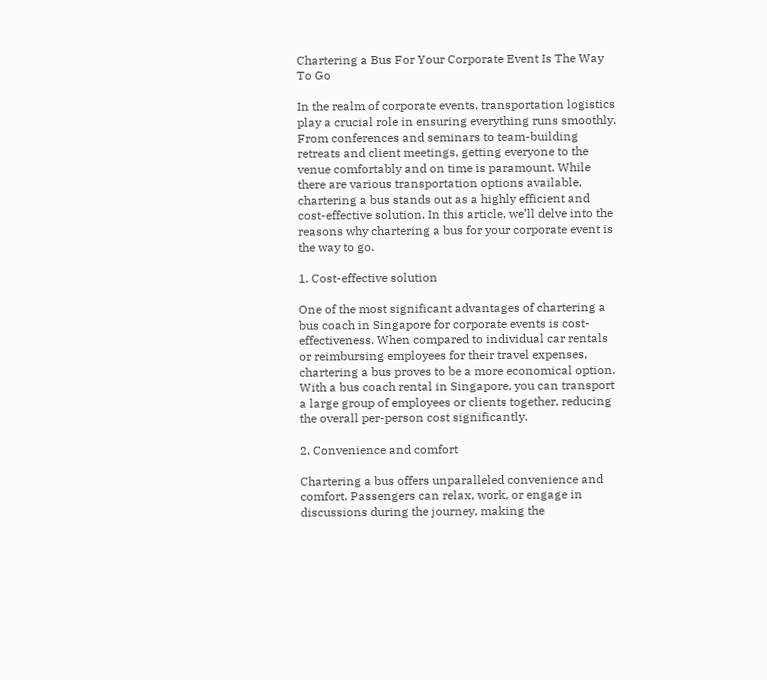Chartering a Bus For Your Corporate Event Is The Way To Go

In the realm of corporate events, transportation logistics play a crucial role in ensuring everything runs smoothly. From conferences and seminars to team-building retreats and client meetings, getting everyone to the venue comfortably and on time is paramount. While there are various transportation options available, chartering a bus stands out as a highly efficient and cost-effective solution. In this article, we’ll delve into the reasons why chartering a bus for your corporate event is the way to go.

1. Cost-effective solution

One of the most significant advantages of chartering a bus coach in Singapore for corporate events is cost-effectiveness. When compared to individual car rentals or reimbursing employees for their travel expenses, chartering a bus proves to be a more economical option. With a bus coach rental in Singapore, you can transport a large group of employees or clients together, reducing the overall per-person cost significantly.

2. Convenience and comfort

Chartering a bus offers unparalleled convenience and comfort. Passengers can relax, work, or engage in discussions during the journey, making the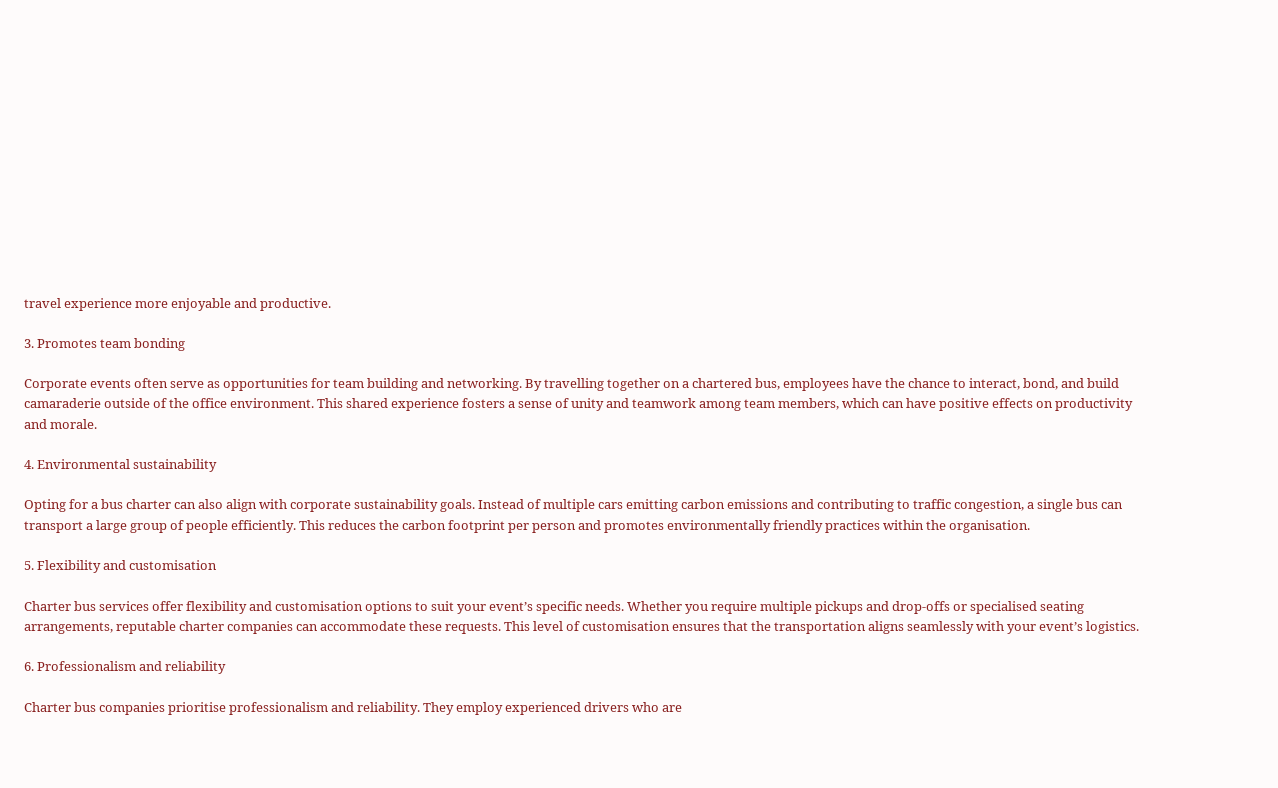travel experience more enjoyable and productive.

3. Promotes team bonding

Corporate events often serve as opportunities for team building and networking. By travelling together on a chartered bus, employees have the chance to interact, bond, and build camaraderie outside of the office environment. This shared experience fosters a sense of unity and teamwork among team members, which can have positive effects on productivity and morale.

4. Environmental sustainability

Opting for a bus charter can also align with corporate sustainability goals. Instead of multiple cars emitting carbon emissions and contributing to traffic congestion, a single bus can transport a large group of people efficiently. This reduces the carbon footprint per person and promotes environmentally friendly practices within the organisation.

5. Flexibility and customisation

Charter bus services offer flexibility and customisation options to suit your event’s specific needs. Whether you require multiple pickups and drop-offs or specialised seating arrangements, reputable charter companies can accommodate these requests. This level of customisation ensures that the transportation aligns seamlessly with your event’s logistics.

6. Professionalism and reliability

Charter bus companies prioritise professionalism and reliability. They employ experienced drivers who are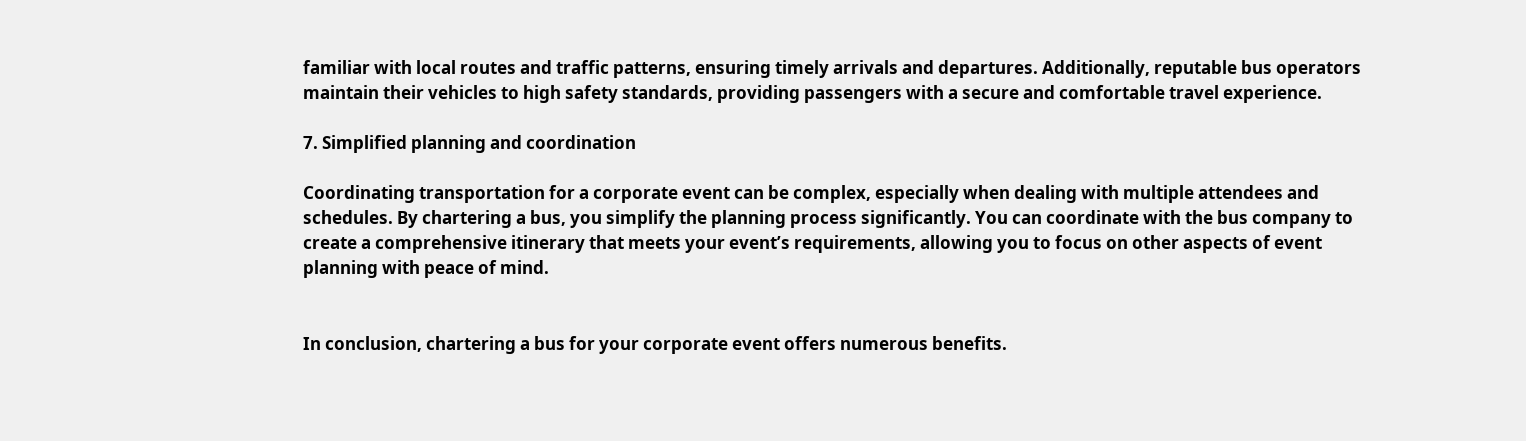familiar with local routes and traffic patterns, ensuring timely arrivals and departures. Additionally, reputable bus operators maintain their vehicles to high safety standards, providing passengers with a secure and comfortable travel experience.

7. Simplified planning and coordination

Coordinating transportation for a corporate event can be complex, especially when dealing with multiple attendees and schedules. By chartering a bus, you simplify the planning process significantly. You can coordinate with the bus company to create a comprehensive itinerary that meets your event’s requirements, allowing you to focus on other aspects of event planning with peace of mind.


In conclusion, chartering a bus for your corporate event offers numerous benefits.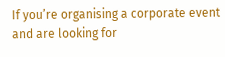If you’re organising a corporate event and are looking for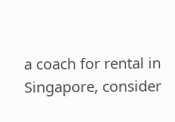a coach for rental in Singapore, consider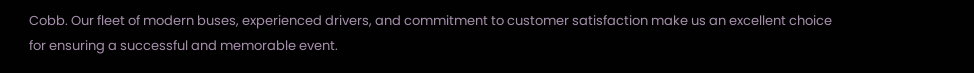Cobb. Our fleet of modern buses, experienced drivers, and commitment to customer satisfaction make us an excellent choice for ensuring a successful and memorable event.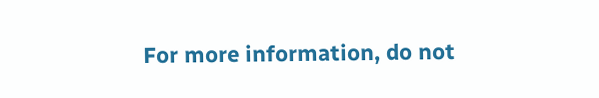For more information, do not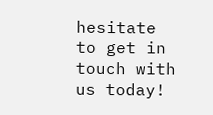hesitate to get in touch with us today!